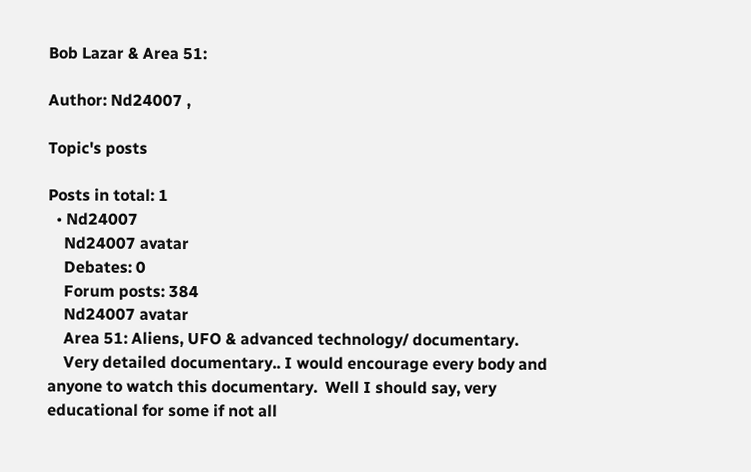Bob Lazar & Area 51:

Author: Nd24007 ,

Topic's posts

Posts in total: 1
  • Nd24007
    Nd24007 avatar
    Debates: 0
    Forum posts: 384
    Nd24007 avatar
    Area 51: Aliens, UFO & advanced technology/ documentary.
    Very detailed documentary.. I would encourage every body and anyone to watch this documentary.  Well I should say, very educational for some if not all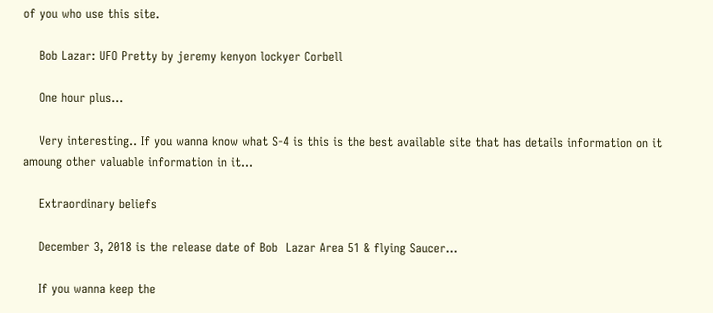of you who use this site.

    Bob Lazar: UFO Pretty by jeremy kenyon lockyer Corbell

    One hour plus...

    Very interesting.. If you wanna know what S-4 is this is the best available site that has details information on it amoung other valuable information in it...

    Extraordinary beliefs

    December 3, 2018 is the release date of Bob  Lazar Area 51 & flying Saucer...

    If you wanna keep the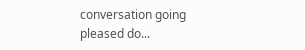conversation going pleased do...